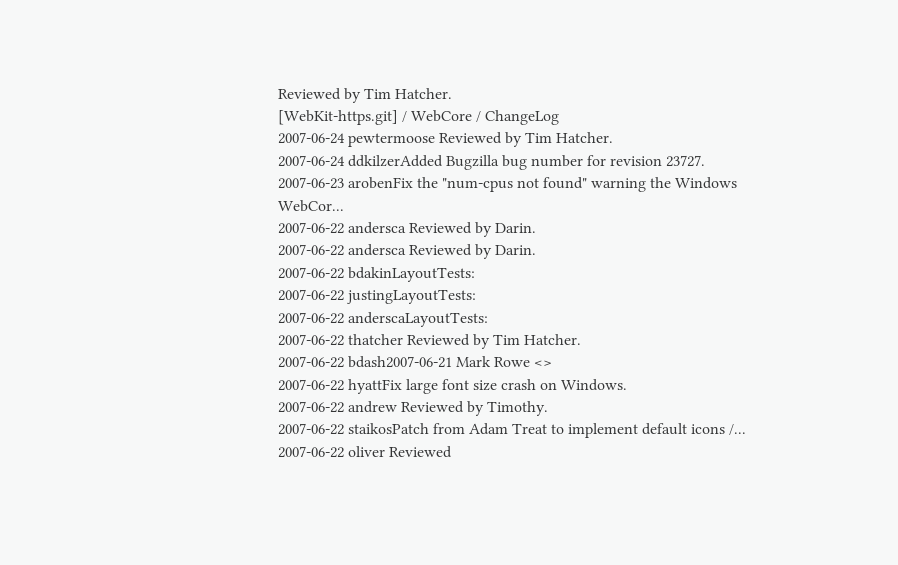Reviewed by Tim Hatcher.
[WebKit-https.git] / WebCore / ChangeLog
2007-06-24 pewtermoose Reviewed by Tim Hatcher.
2007-06-24 ddkilzerAdded Bugzilla bug number for revision 23727.
2007-06-23 arobenFix the "num-cpus not found" warning the Windows WebCor...
2007-06-22 andersca Reviewed by Darin.
2007-06-22 andersca Reviewed by Darin.
2007-06-22 bdakinLayoutTests:
2007-06-22 justingLayoutTests:
2007-06-22 anderscaLayoutTests:
2007-06-22 thatcher Reviewed by Tim Hatcher.
2007-06-22 bdash2007-06-21 Mark Rowe <>
2007-06-22 hyattFix large font size crash on Windows.
2007-06-22 andrew Reviewed by Timothy.
2007-06-22 staikosPatch from Adam Treat to implement default icons /...
2007-06-22 oliver Reviewed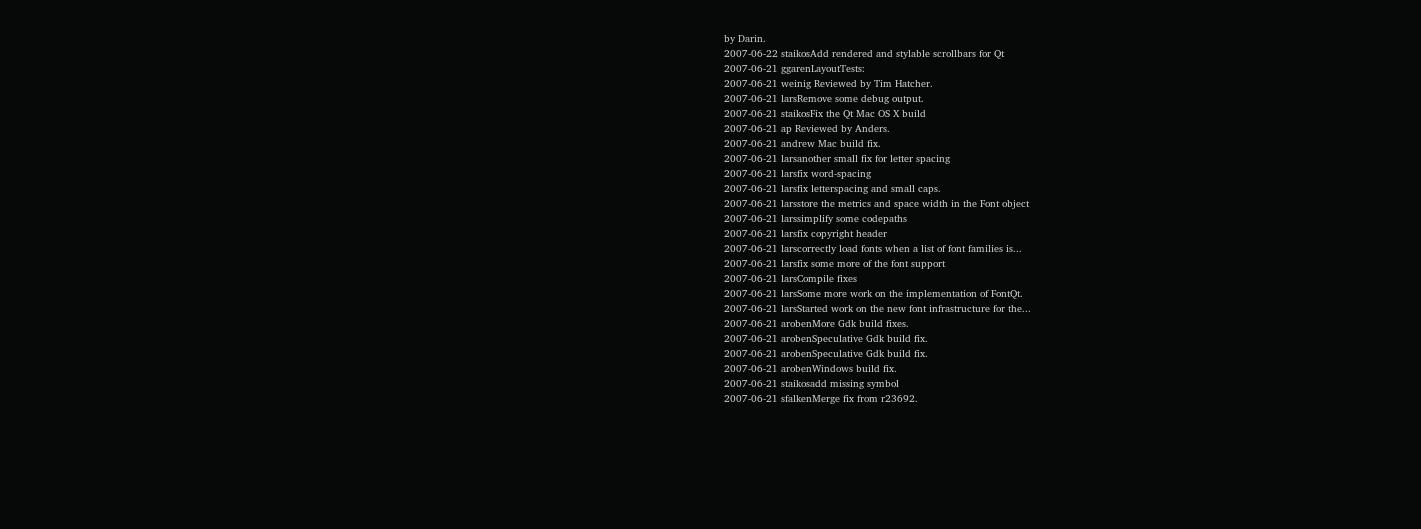by Darin.
2007-06-22 staikosAdd rendered and stylable scrollbars for Qt
2007-06-21 ggarenLayoutTests:
2007-06-21 weinig Reviewed by Tim Hatcher.
2007-06-21 larsRemove some debug output.
2007-06-21 staikosFix the Qt Mac OS X build
2007-06-21 ap Reviewed by Anders.
2007-06-21 andrew Mac build fix.
2007-06-21 larsanother small fix for letter spacing
2007-06-21 larsfix word-spacing
2007-06-21 larsfix letterspacing and small caps.
2007-06-21 larsstore the metrics and space width in the Font object
2007-06-21 larssimplify some codepaths
2007-06-21 larsfix copyright header
2007-06-21 larscorrectly load fonts when a list of font families is...
2007-06-21 larsfix some more of the font support
2007-06-21 larsCompile fixes
2007-06-21 larsSome more work on the implementation of FontQt.
2007-06-21 larsStarted work on the new font infrastructure for the...
2007-06-21 arobenMore Gdk build fixes.
2007-06-21 arobenSpeculative Gdk build fix.
2007-06-21 arobenSpeculative Gdk build fix.
2007-06-21 arobenWindows build fix.
2007-06-21 staikosadd missing symbol
2007-06-21 sfalkenMerge fix from r23692.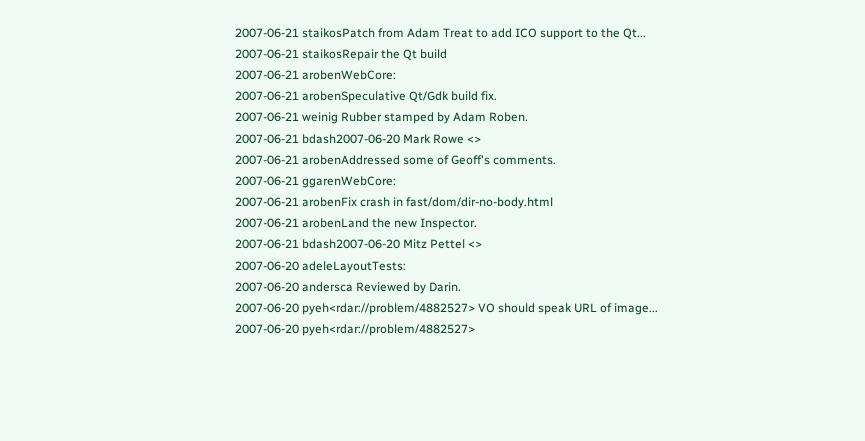2007-06-21 staikosPatch from Adam Treat to add ICO support to the Qt...
2007-06-21 staikosRepair the Qt build
2007-06-21 arobenWebCore:
2007-06-21 arobenSpeculative Qt/Gdk build fix.
2007-06-21 weinig Rubber stamped by Adam Roben.
2007-06-21 bdash2007-06-20 Mark Rowe <>
2007-06-21 arobenAddressed some of Geoff's comments.
2007-06-21 ggarenWebCore:
2007-06-21 arobenFix crash in fast/dom/dir-no-body.html
2007-06-21 arobenLand the new Inspector.
2007-06-21 bdash2007-06-20 Mitz Pettel <>
2007-06-20 adeleLayoutTests:
2007-06-20 andersca Reviewed by Darin.
2007-06-20 pyeh<rdar://problem/4882527> VO should speak URL of image...
2007-06-20 pyeh<rdar://problem/4882527>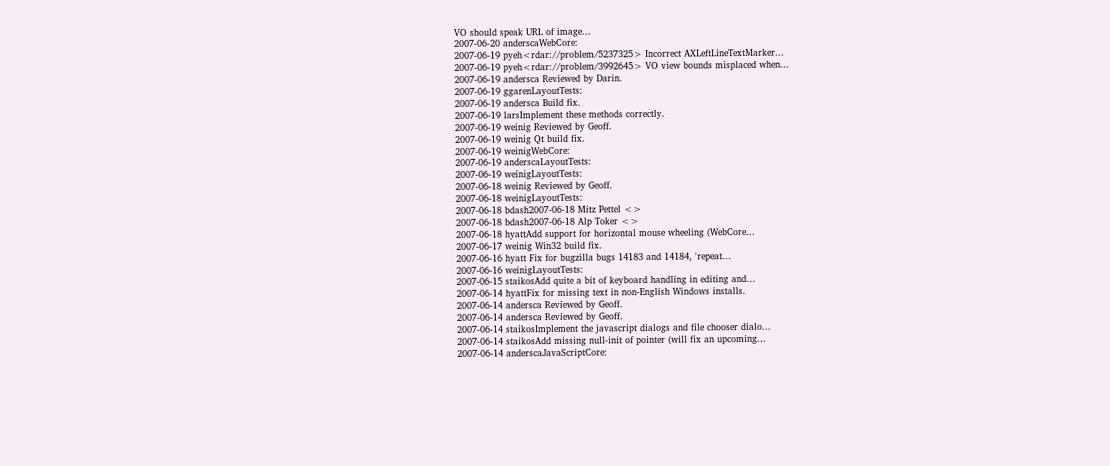VO should speak URL of image...
2007-06-20 anderscaWebCore:
2007-06-19 pyeh<rdar://problem/5237325> Incorrect AXLeftLineTextMarker...
2007-06-19 pyeh<rdar://problem/3992645> VO view bounds misplaced when...
2007-06-19 andersca Reviewed by Darin.
2007-06-19 ggarenLayoutTests:
2007-06-19 andersca Build fix.
2007-06-19 larsImplement these methods correctly.
2007-06-19 weinig Reviewed by Geoff.
2007-06-19 weinig Qt build fix.
2007-06-19 weinigWebCore:
2007-06-19 anderscaLayoutTests:
2007-06-19 weinigLayoutTests:
2007-06-18 weinig Reviewed by Geoff.
2007-06-18 weinigLayoutTests:
2007-06-18 bdash2007-06-18 Mitz Pettel <>
2007-06-18 bdash2007-06-18 Alp Toker <>
2007-06-18 hyattAdd support for horizontal mouse wheeling (WebCore...
2007-06-17 weinig Win32 build fix.
2007-06-16 hyatt Fix for bugzilla bugs 14183 and 14184, 'repeat...
2007-06-16 weinigLayoutTests:
2007-06-15 staikosAdd quite a bit of keyboard handling in editing and...
2007-06-14 hyattFix for missing text in non-English Windows installs.
2007-06-14 andersca Reviewed by Geoff.
2007-06-14 andersca Reviewed by Geoff.
2007-06-14 staikosImplement the javascript dialogs and file chooser dialo...
2007-06-14 staikosAdd missing null-init of pointer (will fix an upcoming...
2007-06-14 anderscaJavaScriptCore: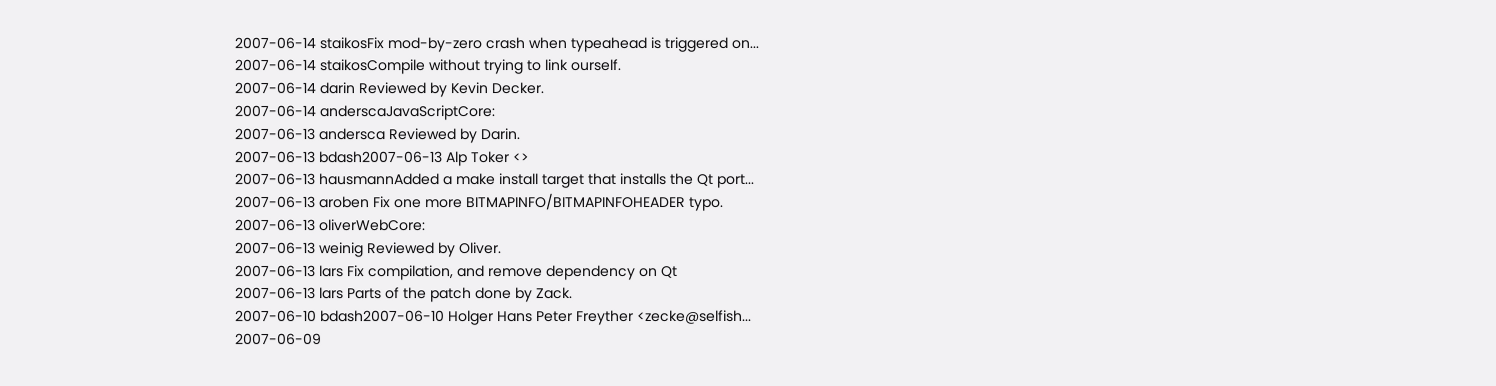2007-06-14 staikosFix mod-by-zero crash when typeahead is triggered on...
2007-06-14 staikosCompile without trying to link ourself.
2007-06-14 darin Reviewed by Kevin Decker.
2007-06-14 anderscaJavaScriptCore:
2007-06-13 andersca Reviewed by Darin.
2007-06-13 bdash2007-06-13 Alp Toker <>
2007-06-13 hausmannAdded a make install target that installs the Qt port...
2007-06-13 aroben Fix one more BITMAPINFO/BITMAPINFOHEADER typo.
2007-06-13 oliverWebCore:
2007-06-13 weinig Reviewed by Oliver.
2007-06-13 lars Fix compilation, and remove dependency on Qt
2007-06-13 lars Parts of the patch done by Zack.
2007-06-10 bdash2007-06-10 Holger Hans Peter Freyther <zecke@selfish...
2007-06-09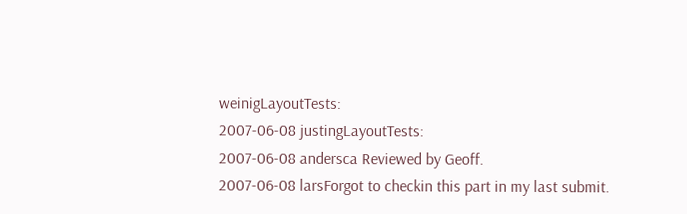weinigLayoutTests:
2007-06-08 justingLayoutTests:
2007-06-08 andersca Reviewed by Geoff.
2007-06-08 larsForgot to checkin this part in my last submit.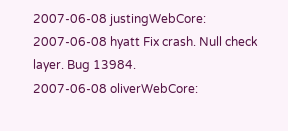2007-06-08 justingWebCore:
2007-06-08 hyatt Fix crash. Null check layer. Bug 13984.
2007-06-08 oliverWebCore: